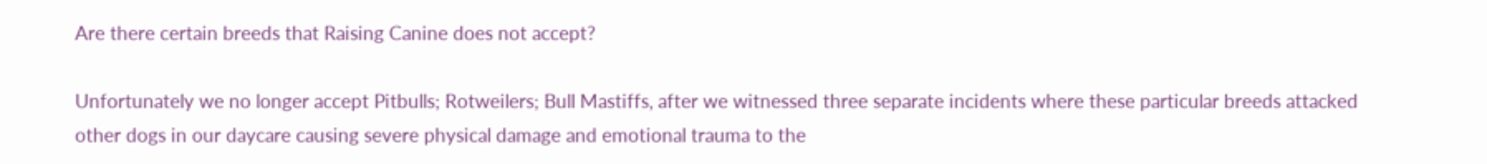Are there certain breeds that Raising Canine does not accept?

Unfortunately we no longer accept Pitbulls; Rotweilers; Bull Mastiffs, after we witnessed three separate incidents where these particular breeds attacked other dogs in our daycare causing severe physical damage and emotional trauma to the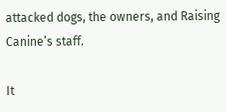attacked dogs, the owners, and Raising Canine’s staff.

It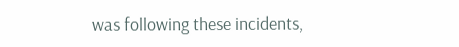was following these incidents,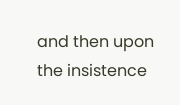and then upon the insistence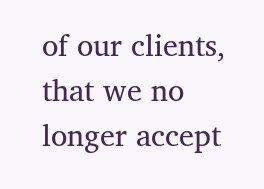of our clients, that we no longer accept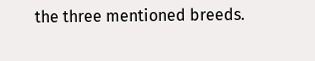the three mentioned breeds.